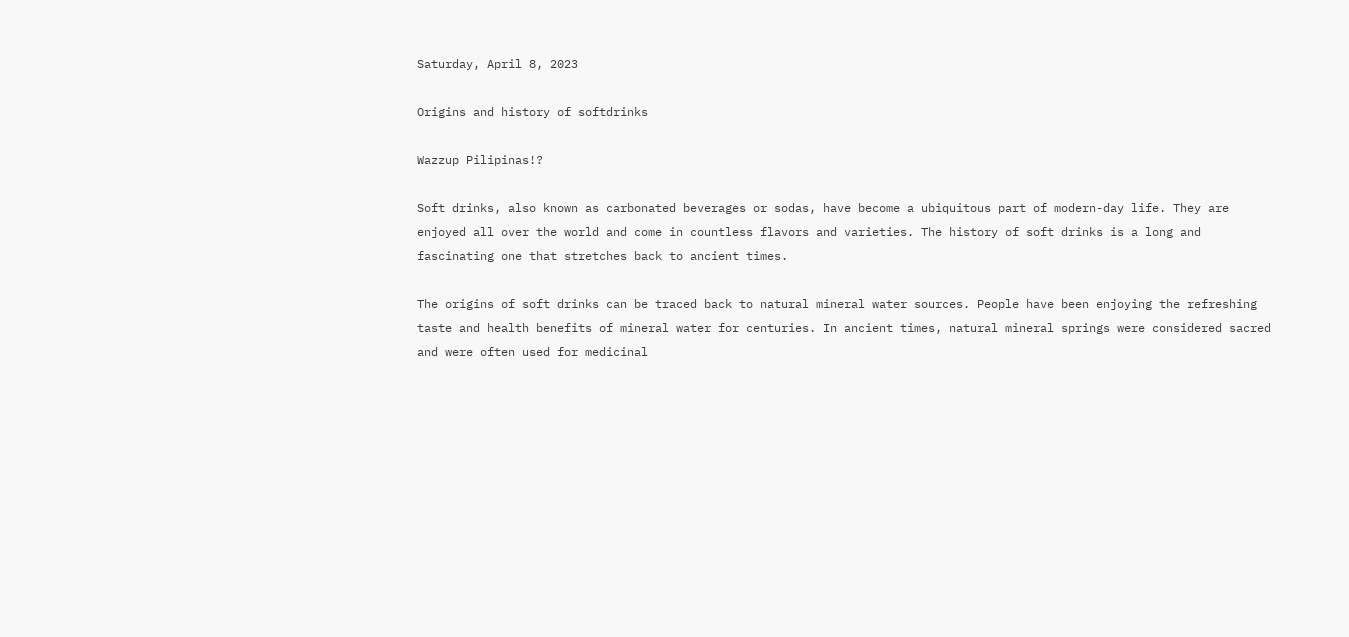Saturday, April 8, 2023

Origins and history of softdrinks

Wazzup Pilipinas!?

Soft drinks, also known as carbonated beverages or sodas, have become a ubiquitous part of modern-day life. They are enjoyed all over the world and come in countless flavors and varieties. The history of soft drinks is a long and fascinating one that stretches back to ancient times.

The origins of soft drinks can be traced back to natural mineral water sources. People have been enjoying the refreshing taste and health benefits of mineral water for centuries. In ancient times, natural mineral springs were considered sacred and were often used for medicinal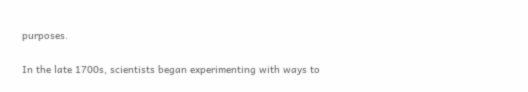purposes.

In the late 1700s, scientists began experimenting with ways to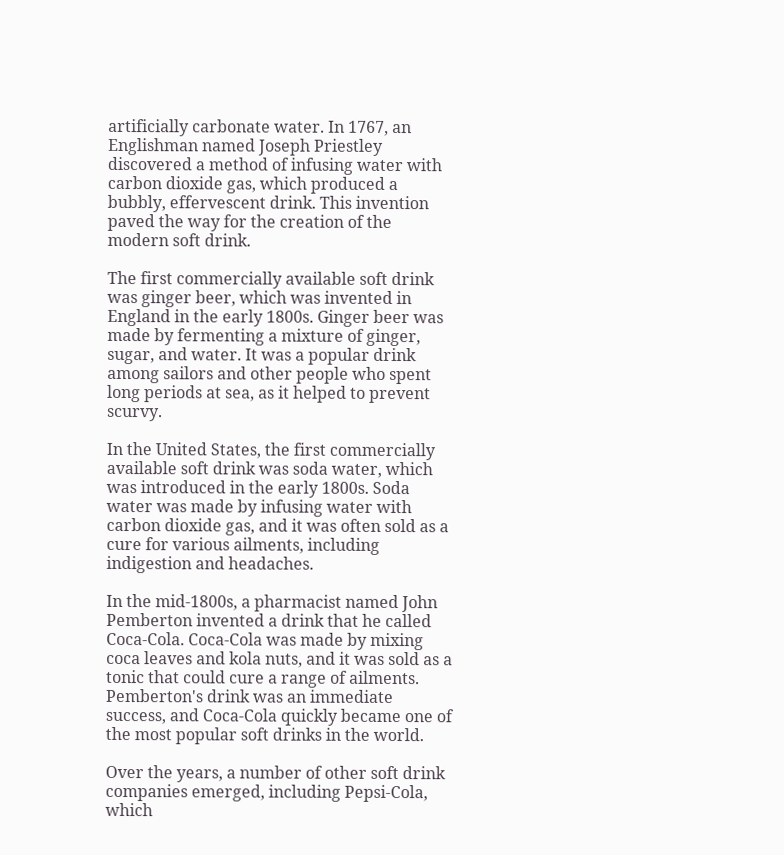artificially carbonate water. In 1767, an Englishman named Joseph Priestley discovered a method of infusing water with carbon dioxide gas, which produced a bubbly, effervescent drink. This invention paved the way for the creation of the modern soft drink.

The first commercially available soft drink was ginger beer, which was invented in England in the early 1800s. Ginger beer was made by fermenting a mixture of ginger, sugar, and water. It was a popular drink among sailors and other people who spent long periods at sea, as it helped to prevent scurvy.

In the United States, the first commercially available soft drink was soda water, which was introduced in the early 1800s. Soda water was made by infusing water with carbon dioxide gas, and it was often sold as a cure for various ailments, including indigestion and headaches.

In the mid-1800s, a pharmacist named John Pemberton invented a drink that he called Coca-Cola. Coca-Cola was made by mixing coca leaves and kola nuts, and it was sold as a tonic that could cure a range of ailments. Pemberton's drink was an immediate success, and Coca-Cola quickly became one of the most popular soft drinks in the world.

Over the years, a number of other soft drink companies emerged, including Pepsi-Cola, which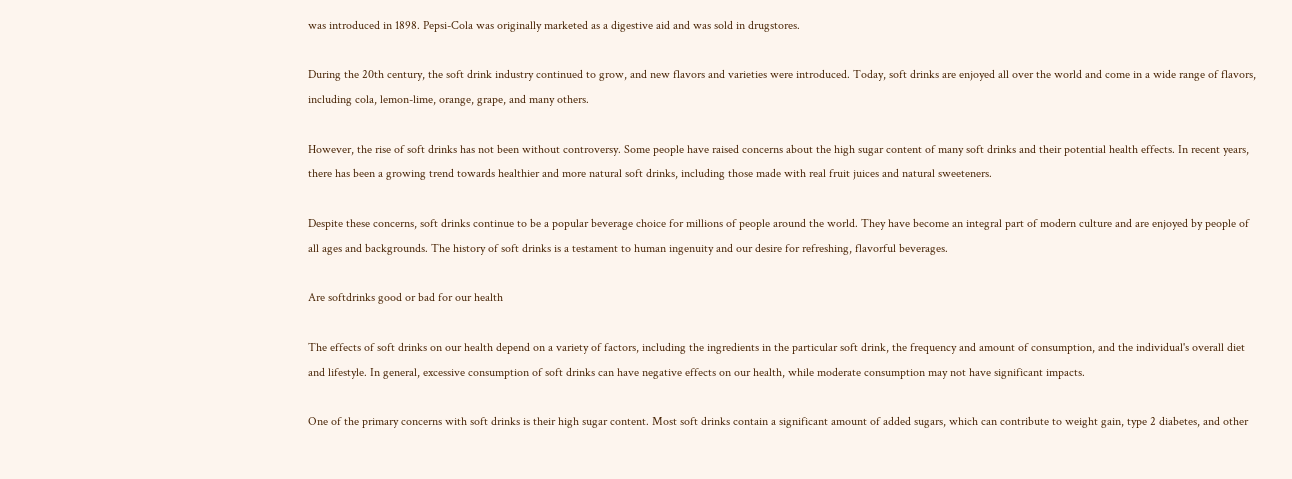was introduced in 1898. Pepsi-Cola was originally marketed as a digestive aid and was sold in drugstores.

During the 20th century, the soft drink industry continued to grow, and new flavors and varieties were introduced. Today, soft drinks are enjoyed all over the world and come in a wide range of flavors, including cola, lemon-lime, orange, grape, and many others.

However, the rise of soft drinks has not been without controversy. Some people have raised concerns about the high sugar content of many soft drinks and their potential health effects. In recent years, there has been a growing trend towards healthier and more natural soft drinks, including those made with real fruit juices and natural sweeteners.

Despite these concerns, soft drinks continue to be a popular beverage choice for millions of people around the world. They have become an integral part of modern culture and are enjoyed by people of all ages and backgrounds. The history of soft drinks is a testament to human ingenuity and our desire for refreshing, flavorful beverages.

Are softdrinks good or bad for our health

The effects of soft drinks on our health depend on a variety of factors, including the ingredients in the particular soft drink, the frequency and amount of consumption, and the individual's overall diet and lifestyle. In general, excessive consumption of soft drinks can have negative effects on our health, while moderate consumption may not have significant impacts.

One of the primary concerns with soft drinks is their high sugar content. Most soft drinks contain a significant amount of added sugars, which can contribute to weight gain, type 2 diabetes, and other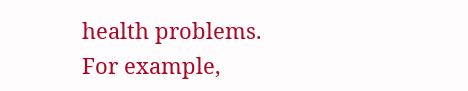health problems. For example,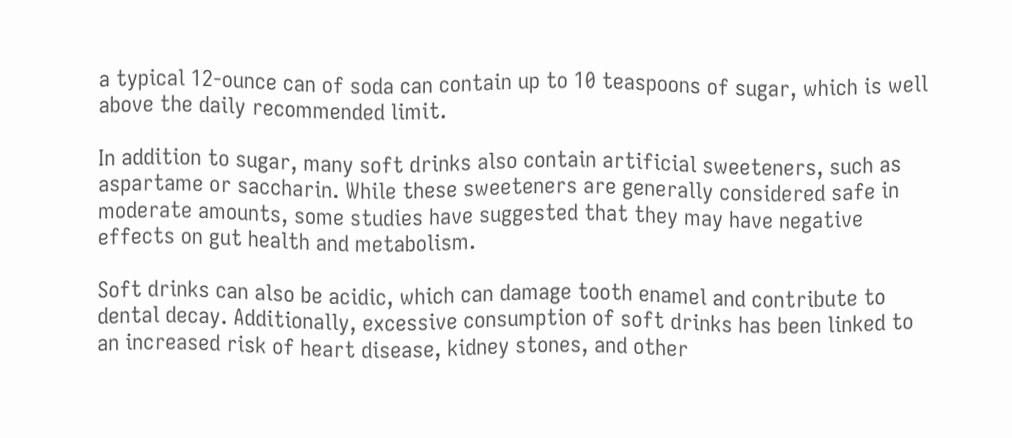a typical 12-ounce can of soda can contain up to 10 teaspoons of sugar, which is well above the daily recommended limit.

In addition to sugar, many soft drinks also contain artificial sweeteners, such as aspartame or saccharin. While these sweeteners are generally considered safe in moderate amounts, some studies have suggested that they may have negative effects on gut health and metabolism.

Soft drinks can also be acidic, which can damage tooth enamel and contribute to dental decay. Additionally, excessive consumption of soft drinks has been linked to an increased risk of heart disease, kidney stones, and other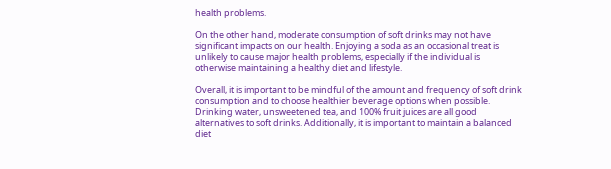health problems.

On the other hand, moderate consumption of soft drinks may not have significant impacts on our health. Enjoying a soda as an occasional treat is unlikely to cause major health problems, especially if the individual is otherwise maintaining a healthy diet and lifestyle.

Overall, it is important to be mindful of the amount and frequency of soft drink consumption and to choose healthier beverage options when possible. Drinking water, unsweetened tea, and 100% fruit juices are all good alternatives to soft drinks. Additionally, it is important to maintain a balanced diet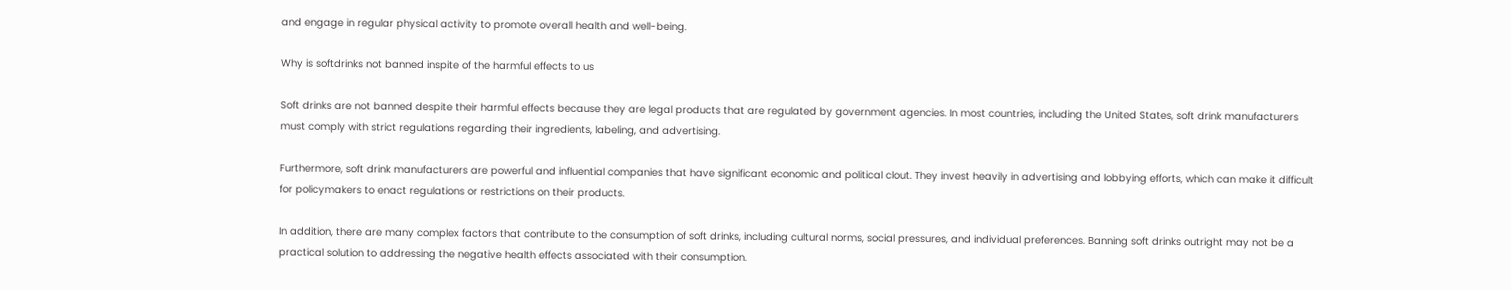and engage in regular physical activity to promote overall health and well-being.

Why is softdrinks not banned inspite of the harmful effects to us

Soft drinks are not banned despite their harmful effects because they are legal products that are regulated by government agencies. In most countries, including the United States, soft drink manufacturers must comply with strict regulations regarding their ingredients, labeling, and advertising.

Furthermore, soft drink manufacturers are powerful and influential companies that have significant economic and political clout. They invest heavily in advertising and lobbying efforts, which can make it difficult for policymakers to enact regulations or restrictions on their products.

In addition, there are many complex factors that contribute to the consumption of soft drinks, including cultural norms, social pressures, and individual preferences. Banning soft drinks outright may not be a practical solution to addressing the negative health effects associated with their consumption.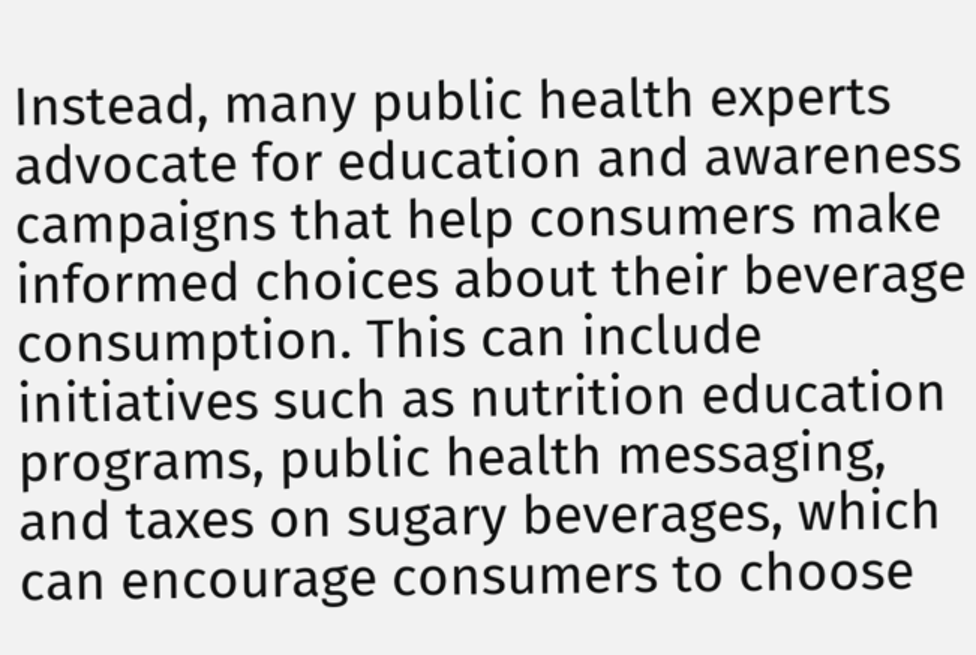Instead, many public health experts advocate for education and awareness campaigns that help consumers make informed choices about their beverage consumption. This can include initiatives such as nutrition education programs, public health messaging, and taxes on sugary beverages, which can encourage consumers to choose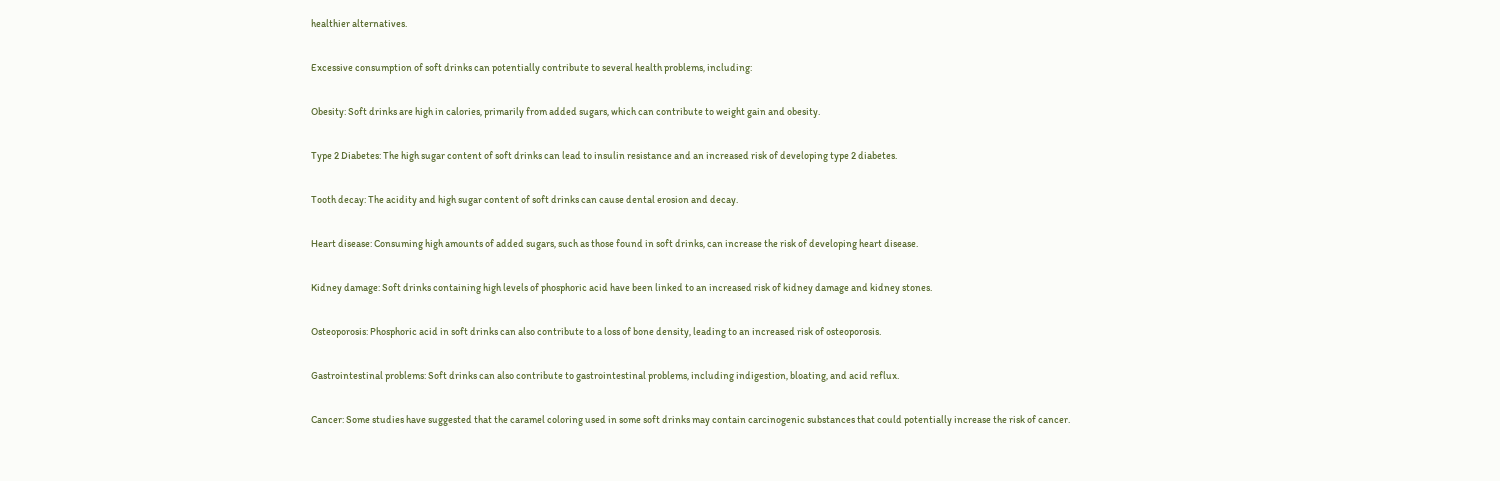healthier alternatives.

Excessive consumption of soft drinks can potentially contribute to several health problems, including:

Obesity: Soft drinks are high in calories, primarily from added sugars, which can contribute to weight gain and obesity.

Type 2 Diabetes: The high sugar content of soft drinks can lead to insulin resistance and an increased risk of developing type 2 diabetes.

Tooth decay: The acidity and high sugar content of soft drinks can cause dental erosion and decay.

Heart disease: Consuming high amounts of added sugars, such as those found in soft drinks, can increase the risk of developing heart disease.

Kidney damage: Soft drinks containing high levels of phosphoric acid have been linked to an increased risk of kidney damage and kidney stones.

Osteoporosis: Phosphoric acid in soft drinks can also contribute to a loss of bone density, leading to an increased risk of osteoporosis.

Gastrointestinal problems: Soft drinks can also contribute to gastrointestinal problems, including indigestion, bloating, and acid reflux.

Cancer: Some studies have suggested that the caramel coloring used in some soft drinks may contain carcinogenic substances that could potentially increase the risk of cancer.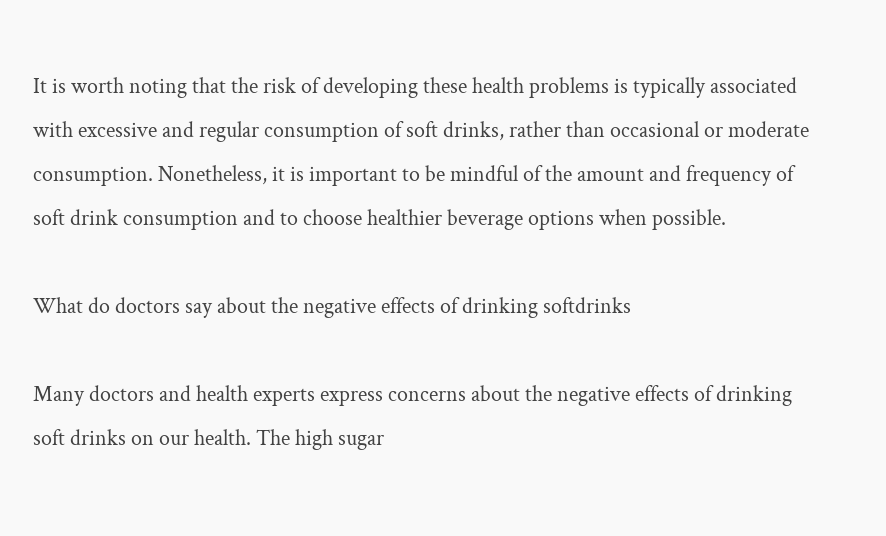It is worth noting that the risk of developing these health problems is typically associated with excessive and regular consumption of soft drinks, rather than occasional or moderate consumption. Nonetheless, it is important to be mindful of the amount and frequency of soft drink consumption and to choose healthier beverage options when possible.

What do doctors say about the negative effects of drinking softdrinks

Many doctors and health experts express concerns about the negative effects of drinking soft drinks on our health. The high sugar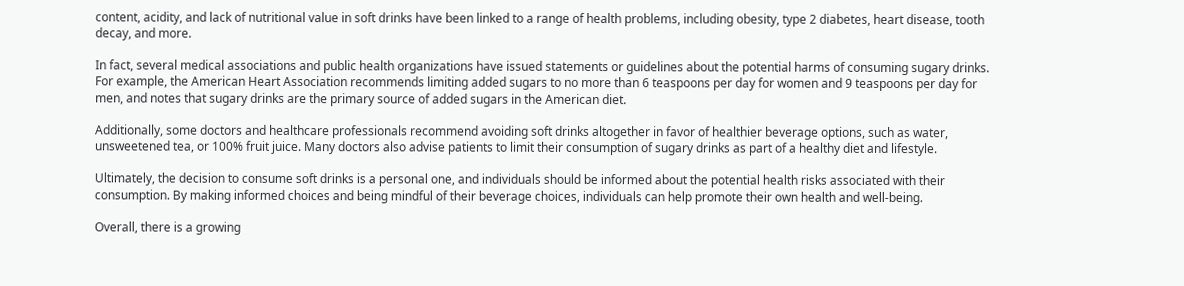content, acidity, and lack of nutritional value in soft drinks have been linked to a range of health problems, including obesity, type 2 diabetes, heart disease, tooth decay, and more.

In fact, several medical associations and public health organizations have issued statements or guidelines about the potential harms of consuming sugary drinks. For example, the American Heart Association recommends limiting added sugars to no more than 6 teaspoons per day for women and 9 teaspoons per day for men, and notes that sugary drinks are the primary source of added sugars in the American diet.

Additionally, some doctors and healthcare professionals recommend avoiding soft drinks altogether in favor of healthier beverage options, such as water, unsweetened tea, or 100% fruit juice. Many doctors also advise patients to limit their consumption of sugary drinks as part of a healthy diet and lifestyle.

Ultimately, the decision to consume soft drinks is a personal one, and individuals should be informed about the potential health risks associated with their consumption. By making informed choices and being mindful of their beverage choices, individuals can help promote their own health and well-being.

Overall, there is a growing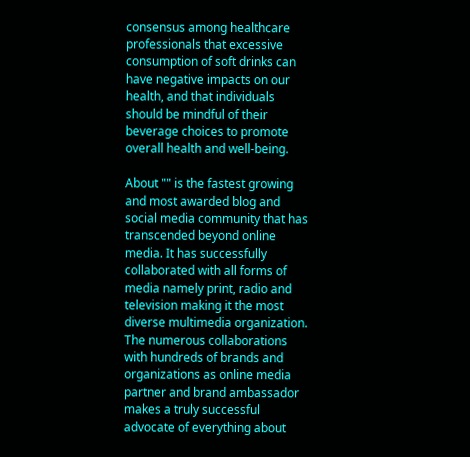consensus among healthcare professionals that excessive consumption of soft drinks can have negative impacts on our health, and that individuals should be mindful of their beverage choices to promote overall health and well-being.

About "" is the fastest growing and most awarded blog and social media community that has transcended beyond online media. It has successfully collaborated with all forms of media namely print, radio and television making it the most diverse multimedia organization. The numerous collaborations with hundreds of brands and organizations as online media partner and brand ambassador makes a truly successful advocate of everything about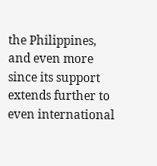the Philippines, and even more since its support extends further to even international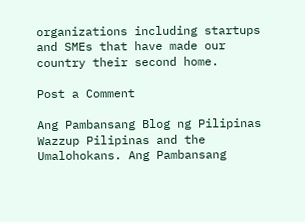organizations including startups and SMEs that have made our country their second home.

Post a Comment

Ang Pambansang Blog ng Pilipinas Wazzup Pilipinas and the Umalohokans. Ang Pambansang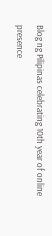Blog ng Pilipinas celebrating 10th year of online presence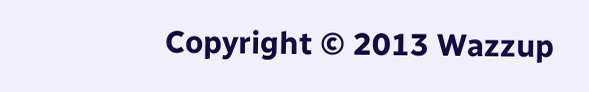Copyright © 2013 Wazzup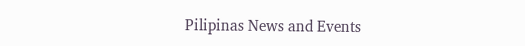Pilipinas News and Events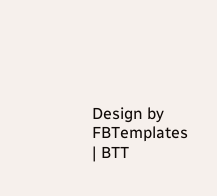Design by FBTemplates | BTT